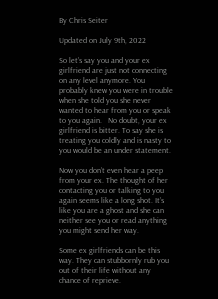By Chris Seiter

Updated on July 9th, 2022

So let’s say you and your ex girlfriend are just not connecting on any level anymore. You probably knew you were in trouble when she told you she never wanted to hear from you or speak to you again.   No doubt, your ex girlfriend is bitter. To say she is treating you coldly and is nasty to you would be an under statement.

Now you don’t even hear a peep from your ex. The thought of her contacting you or talking to you again seems like a long shot. It’s like you are a ghost and she can neither see you or read anything you might send her way.

Some ex girlfriends can be this way. They can stubbornly rub you out of their life without any chance of reprieve.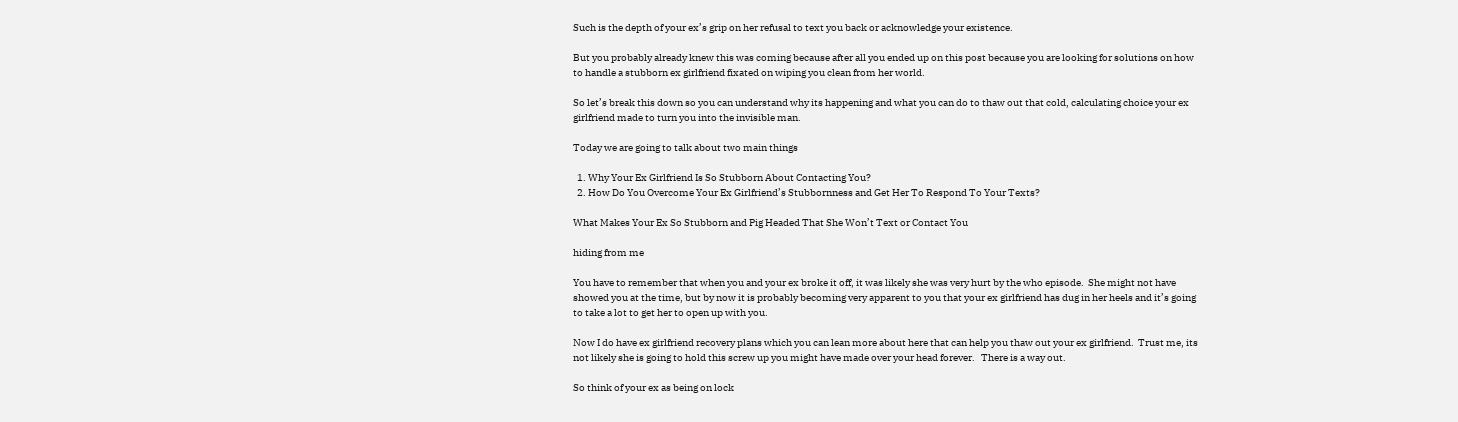Such is the depth of your ex’s grip on her refusal to text you back or acknowledge your existence.

But you probably already knew this was coming because after all you ended up on this post because you are looking for solutions on how to handle a stubborn ex girlfriend fixated on wiping you clean from her world.

So let’s break this down so you can understand why its happening and what you can do to thaw out that cold, calculating choice your ex girlfriend made to turn you into the invisible man.

Today we are going to talk about two main things

  1. Why Your Ex Girlfriend Is So Stubborn About Contacting You?
  2. How Do You Overcome Your Ex Girlfriend’s Stubbornness and Get Her To Respond To Your Texts?

What Makes Your Ex So Stubborn and Pig Headed That She Won’t Text or Contact You

hiding from me

You have to remember that when you and your ex broke it off, it was likely she was very hurt by the who episode.  She might not have showed you at the time, but by now it is probably becoming very apparent to you that your ex girlfriend has dug in her heels and it’s going to take a lot to get her to open up with you.

Now I do have ex girlfriend recovery plans which you can lean more about here that can help you thaw out your ex girlfriend.  Trust me, its not likely she is going to hold this screw up you might have made over your head forever.   There is a way out.

So think of your ex as being on lock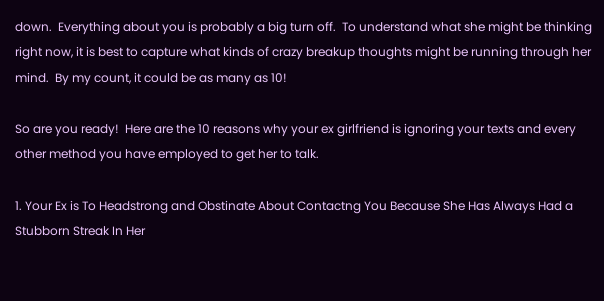down.  Everything about you is probably a big turn off.  To understand what she might be thinking right now, it is best to capture what kinds of crazy breakup thoughts might be running through her mind.  By my count, it could be as many as 10!

So are you ready!  Here are the 10 reasons why your ex girlfriend is ignoring your texts and every other method you have employed to get her to talk.

1. Your Ex is To Headstrong and Obstinate About Contactng You Because She Has Always Had a Stubborn Streak In Her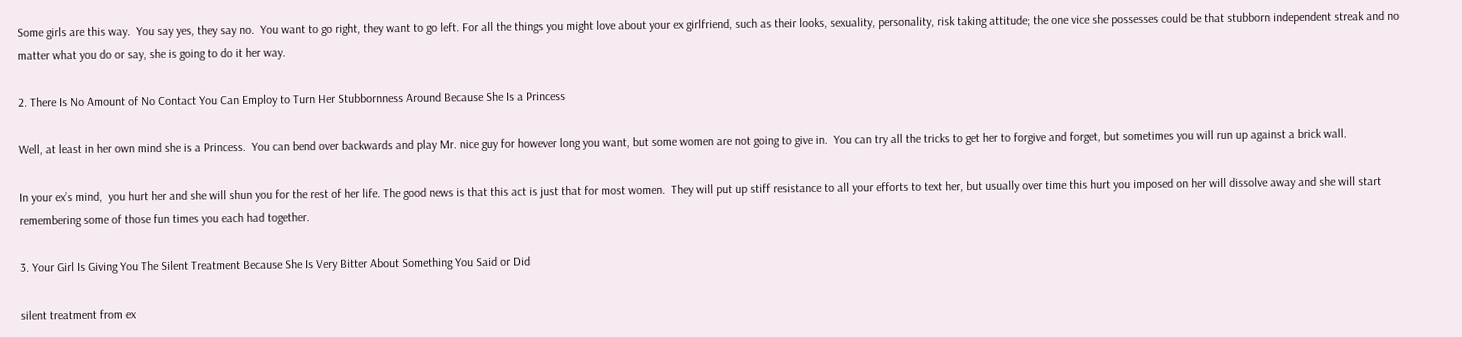Some girls are this way.  You say yes, they say no.  You want to go right, they want to go left. For all the things you might love about your ex girlfriend, such as their looks, sexuality, personality, risk taking attitude; the one vice she possesses could be that stubborn independent streak and no matter what you do or say, she is going to do it her way.

2. There Is No Amount of No Contact You Can Employ to Turn Her Stubbornness Around Because She Is a Princess

Well, at least in her own mind she is a Princess.  You can bend over backwards and play Mr. nice guy for however long you want, but some women are not going to give in.  You can try all the tricks to get her to forgive and forget, but sometimes you will run up against a brick wall.

In your ex’s mind,  you hurt her and she will shun you for the rest of her life. The good news is that this act is just that for most women.  They will put up stiff resistance to all your efforts to text her, but usually over time this hurt you imposed on her will dissolve away and she will start remembering some of those fun times you each had together.

3. Your Girl Is Giving You The Silent Treatment Because She Is Very Bitter About Something You Said or Did

silent treatment from ex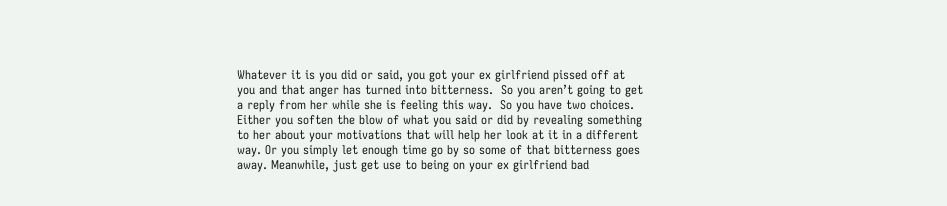Whatever it is you did or said, you got your ex girlfriend pissed off at you and that anger has turned into bitterness.  So you aren’t going to get a reply from her while she is feeling this way.  So you have two choices.  Either you soften the blow of what you said or did by revealing something to her about your motivations that will help her look at it in a different way. Or you simply let enough time go by so some of that bitterness goes away. Meanwhile, just get use to being on your ex girlfriend bad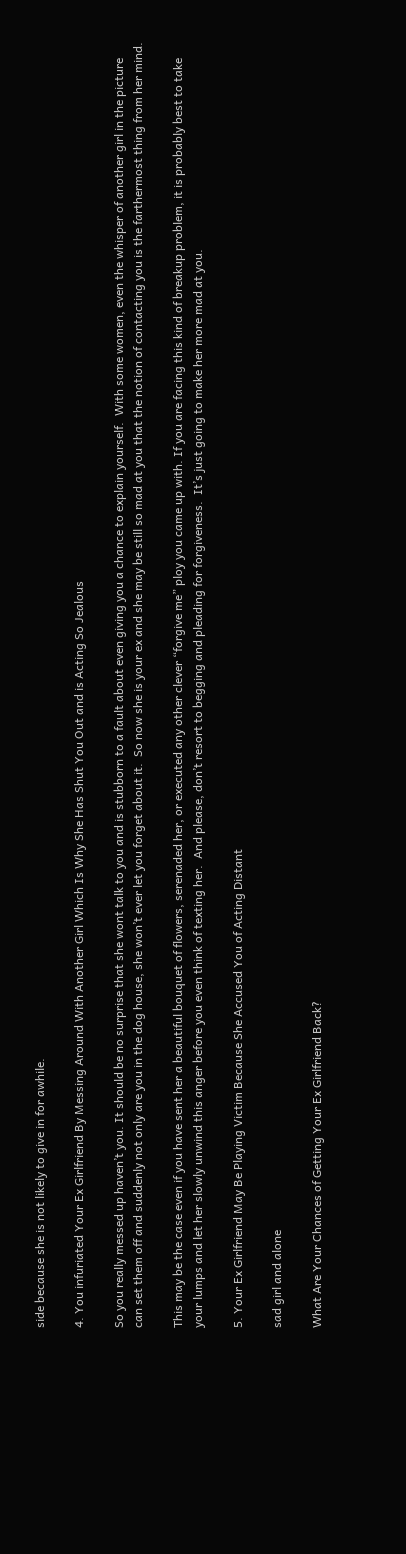side because she is not likely to give in for awhile.

4. You infuriated Your Ex Girlfriend By Messing Around With Another Girl Which Is Why She Has Shut You Out and is Acting So Jealous

So you really messed up haven’t you. It should be no surprise that she wont talk to you and is stubborn to a fault about even giving you a chance to explain yourself.  With some women, even the whisper of another girl in the picture can set them off and suddenly not only are you in the dog house, she won’t ever let you forget about it.  So now she is your ex and she may be still so mad at you that the notion of contacting you is the farthermost thing from her mind.

This may be the case even if you have sent her a beautiful bouquet of flowers, serenaded her, or executed any other clever “forgive me” ploy you came up with. If you are facing this kind of breakup problem, it is probably best to take your lumps and let her slowly unwind this anger before you even think of texting her.  And please, don’t resort to begging and pleading for forgiveness.  It’s just going to make her more mad at you.

5. Your Ex Girlfriend May Be Playing Victim Because She Accused You of Acting Distant

sad girl and alone

What Are Your Chances of Getting Your Ex Girlfriend Back?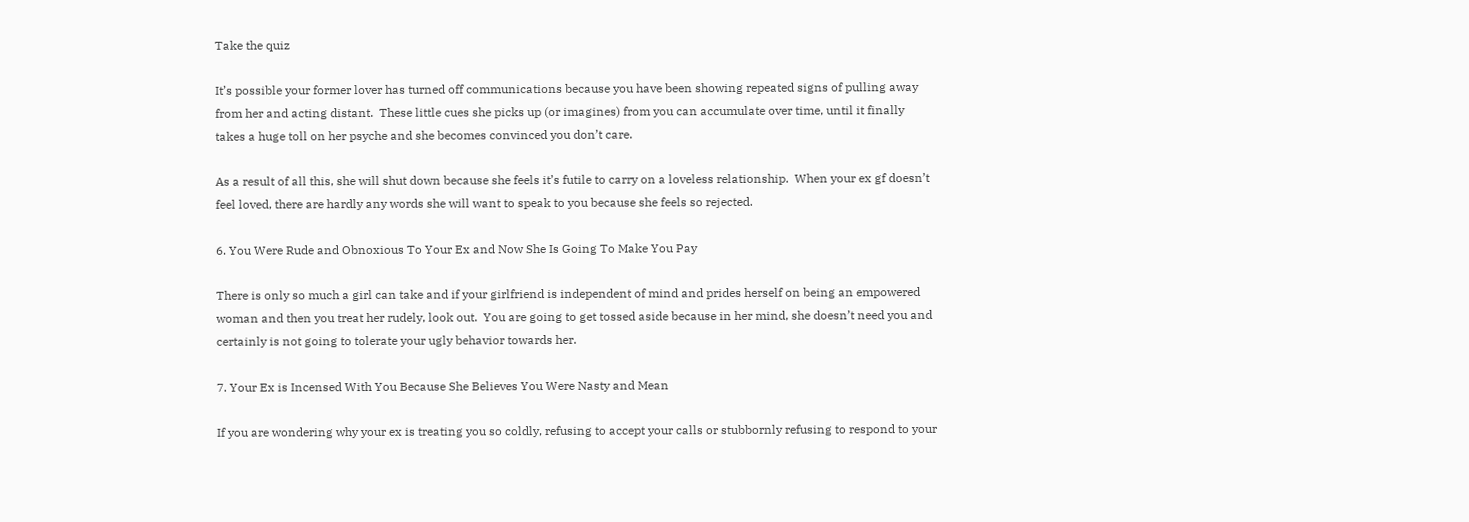Take the quiz

It’s possible your former lover has turned off communications because you have been showing repeated signs of pulling away from her and acting distant.  These little cues she picks up (or imagines) from you can accumulate over time, until it finally takes a huge toll on her psyche and she becomes convinced you don’t care.

As a result of all this, she will shut down because she feels it’s futile to carry on a loveless relationship.  When your ex gf doesn’t feel loved, there are hardly any words she will want to speak to you because she feels so rejected.

6. You Were Rude and Obnoxious To Your Ex and Now She Is Going To Make You Pay

There is only so much a girl can take and if your girlfriend is independent of mind and prides herself on being an empowered woman and then you treat her rudely, look out.  You are going to get tossed aside because in her mind, she doesn’t need you and certainly is not going to tolerate your ugly behavior towards her.

7. Your Ex is Incensed With You Because She Believes You Were Nasty and Mean

If you are wondering why your ex is treating you so coldly, refusing to accept your calls or stubbornly refusing to respond to your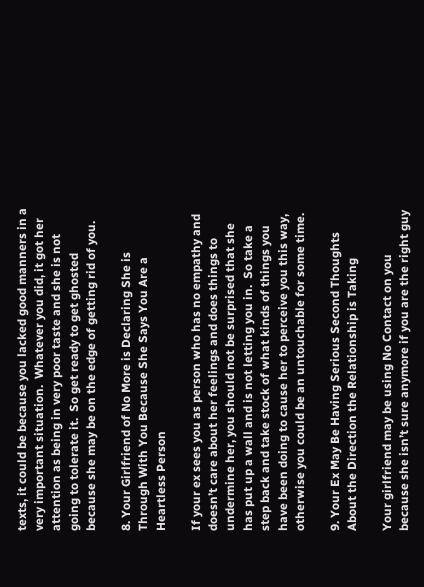texts, it could be because you lacked good manners in a very important situation.  Whatever you did, it got her attention as being in very poor taste and she is not going to tolerate it.  So get ready to get ghosted because she may be on the edge of getting rid of you.

8. Your Girlfriend of No More is Declaring She is Through With You Because She Says You Are a Heartless Person

If your ex sees you as person who has no empathy and doesn’t care about her feelings and does things to undermine her, you should not be surprised that she has put up a wall and is not letting you in.  So take a step back and take stock of what kinds of things you have been doing to cause her to perceive you this way, otherwise you could be an untouchable for some time.

9. Your Ex May Be Having Serious Second Thoughts About the Direction the Relationship is Taking

Your girlfriend may be using No Contact on you because she isn’t sure anymore if you are the right guy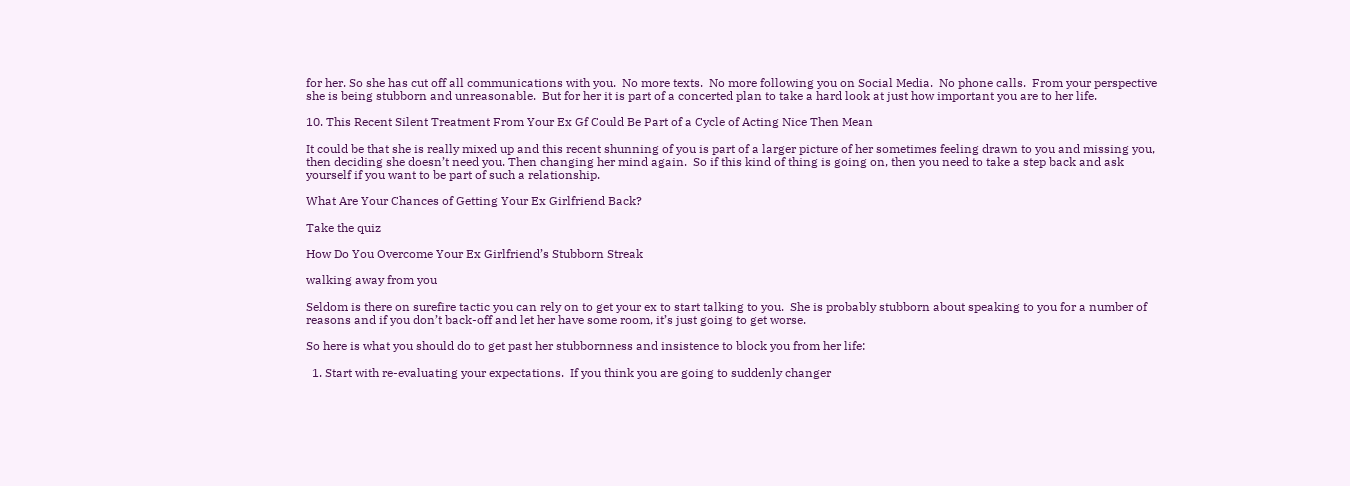for her. So she has cut off all communications with you.  No more texts.  No more following you on Social Media.  No phone calls.  From your perspective she is being stubborn and unreasonable.  But for her it is part of a concerted plan to take a hard look at just how important you are to her life.

10. This Recent Silent Treatment From Your Ex Gf Could Be Part of a Cycle of Acting Nice Then Mean

It could be that she is really mixed up and this recent shunning of you is part of a larger picture of her sometimes feeling drawn to you and missing you, then deciding she doesn’t need you. Then changing her mind again.  So if this kind of thing is going on, then you need to take a step back and ask yourself if you want to be part of such a relationship.

What Are Your Chances of Getting Your Ex Girlfriend Back?

Take the quiz

How Do You Overcome Your Ex Girlfriend’s Stubborn Streak

walking away from you

Seldom is there on surefire tactic you can rely on to get your ex to start talking to you.  She is probably stubborn about speaking to you for a number of reasons and if you don’t back-off and let her have some room, it’s just going to get worse.

So here is what you should do to get past her stubbornness and insistence to block you from her life:

  1. Start with re-evaluating your expectations.  If you think you are going to suddenly changer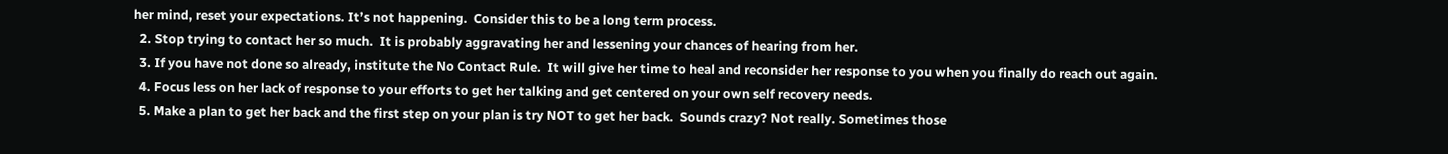her mind, reset your expectations. It’s not happening.  Consider this to be a long term process.
  2. Stop trying to contact her so much.  It is probably aggravating her and lessening your chances of hearing from her.
  3. If you have not done so already, institute the No Contact Rule.  It will give her time to heal and reconsider her response to you when you finally do reach out again.
  4. Focus less on her lack of response to your efforts to get her talking and get centered on your own self recovery needs.
  5. Make a plan to get her back and the first step on your plan is try NOT to get her back.  Sounds crazy? Not really. Sometimes those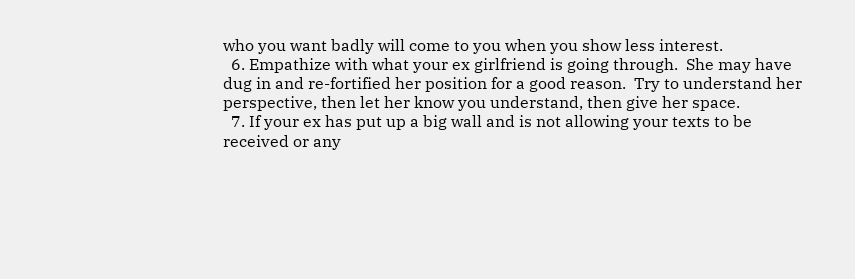who you want badly will come to you when you show less interest.
  6. Empathize with what your ex girlfriend is going through.  She may have dug in and re-fortified her position for a good reason.  Try to understand her perspective, then let her know you understand, then give her space.
  7. If your ex has put up a big wall and is not allowing your texts to be received or any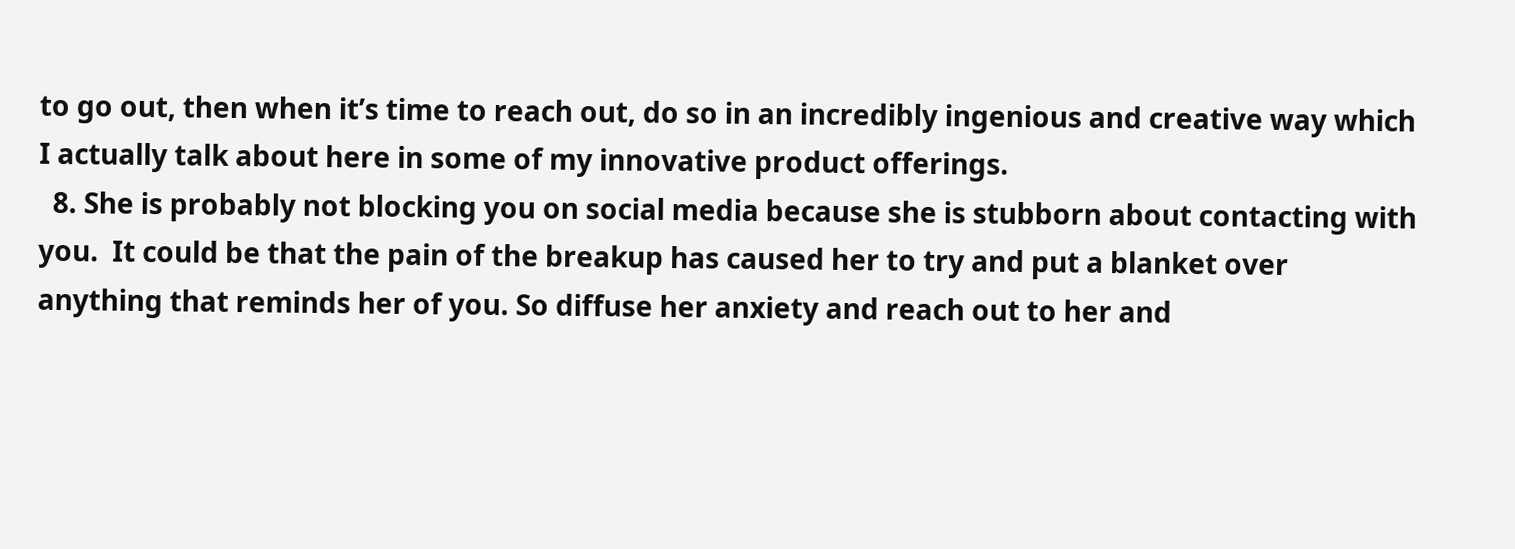to go out, then when it’s time to reach out, do so in an incredibly ingenious and creative way which I actually talk about here in some of my innovative product offerings.
  8. She is probably not blocking you on social media because she is stubborn about contacting with you.  It could be that the pain of the breakup has caused her to try and put a blanket over anything that reminds her of you. So diffuse her anxiety and reach out to her and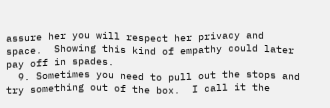assure her you will respect her privacy and space.  Showing this kind of empathy could later pay off in spades.
  9. Sometimes you need to pull out the stops and try something out of the box.  I call it the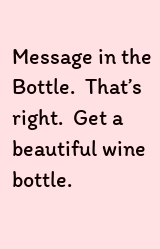Message in the Bottle.  That’s right.  Get a beautiful wine bottle.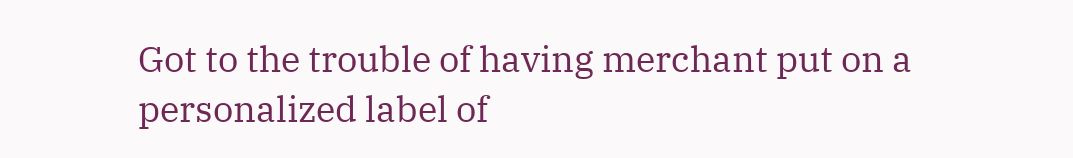Got to the trouble of having merchant put on a personalized label of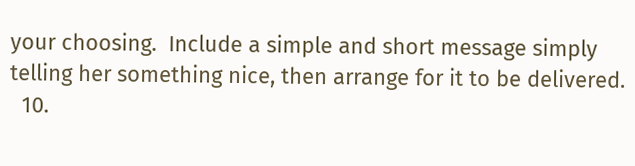your choosing.  Include a simple and short message simply telling her something nice, then arrange for it to be delivered.
  10.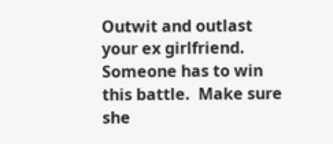Outwit and outlast your ex girlfriend.  Someone has to win this battle.  Make sure she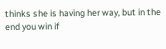thinks she is having her way, but in the end you win if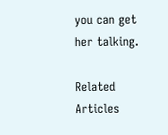you can get her talking.

Related Articles